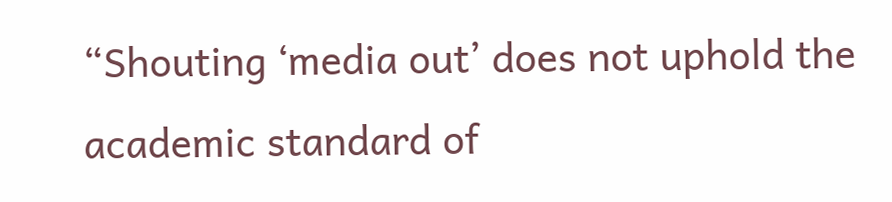“Shouting ‘media out’ does not uphold the academic standard of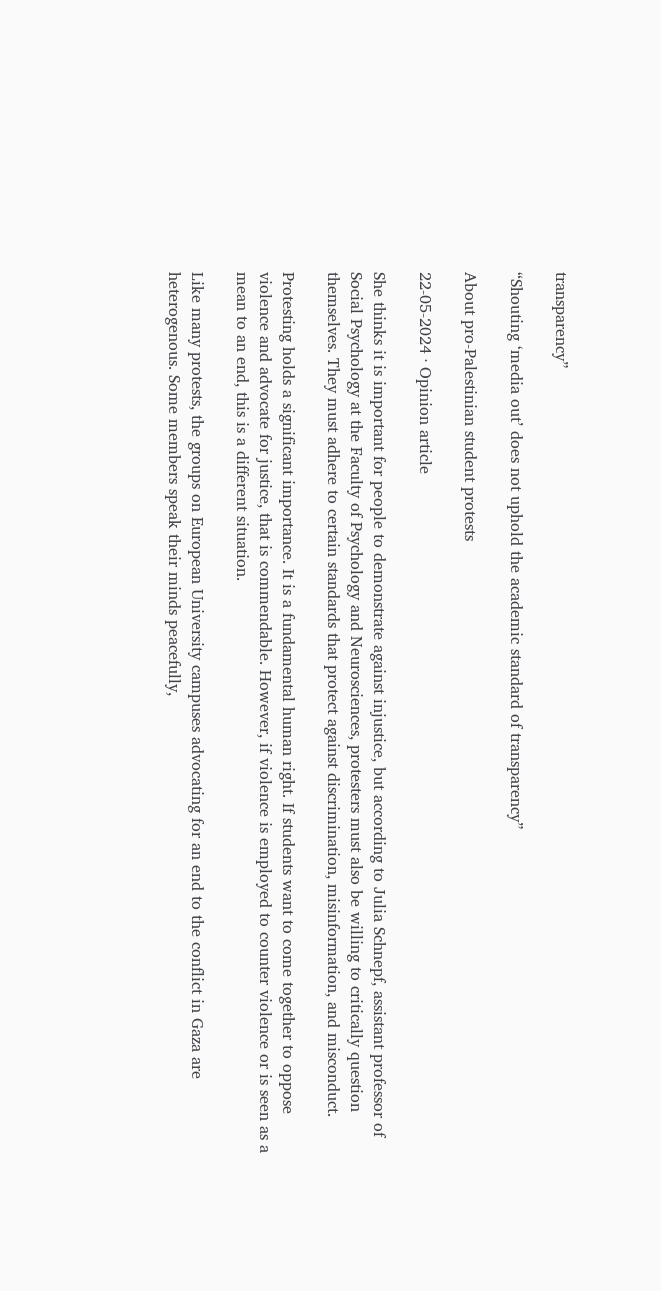transparency”

“Shouting ‘media out’ does not uphold the academic standard of transparency”

About pro-Palestinian student protests

22-05-2024 · Opinion article

She thinks it is important for people to demonstrate against injustice, but according to Julia Schnepf, assistant professor of Social Psychology at the Faculty of Psychology and Neurosciences, protesters must also be willing to critically question themselves. They must adhere to certain standards that protect against discrimination, misinformation, and misconduct.

Protesting holds a significant importance. It is a fundamental human right. If students want to come together to oppose violence and advocate for justice, that is commendable. However, if violence is employed to counter violence or is seen as a mean to an end, this is a different situation.

Like many protests, the groups on European University campuses advocating for an end to the conflict in Gaza are heterogenous. Some members speak their minds peacefully,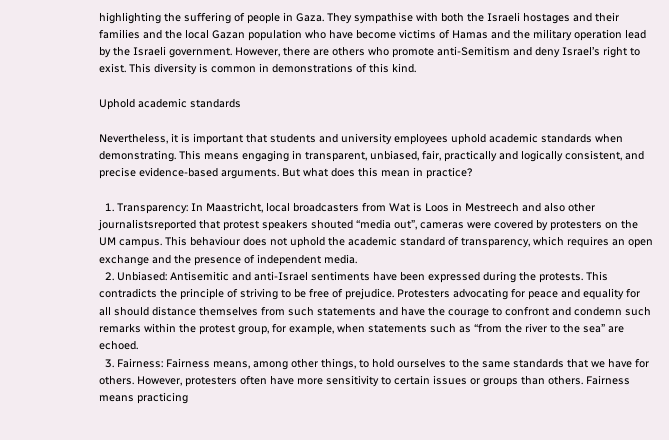highlighting the suffering of people in Gaza. They sympathise with both the Israeli hostages and their families and the local Gazan population who have become victims of Hamas and the military operation lead by the Israeli government. However, there are others who promote anti-Semitism and deny Israel’s right to exist. This diversity is common in demonstrations of this kind.

Uphold academic standards

Nevertheless, it is important that students and university employees uphold academic standards when demonstrating. This means engaging in transparent, unbiased, fair, practically and logically consistent, and precise evidence-based arguments. But what does this mean in practice?

  1. Transparency: In Maastricht, local broadcasters from Wat is Loos in Mestreech and also other journalistsreported that protest speakers shouted “media out”, cameras were covered by protesters on the UM campus. This behaviour does not uphold the academic standard of transparency, which requires an open exchange and the presence of independent media.
  2. Unbiased: Antisemitic and anti-Israel sentiments have been expressed during the protests. This contradicts the principle of striving to be free of prejudice. Protesters advocating for peace and equality for all should distance themselves from such statements and have the courage to confront and condemn such remarks within the protest group, for example, when statements such as “from the river to the sea” are echoed.
  3. Fairness: Fairness means, among other things, to hold ourselves to the same standards that we have for others. However, protesters often have more sensitivity to certain issues or groups than others. Fairness means practicing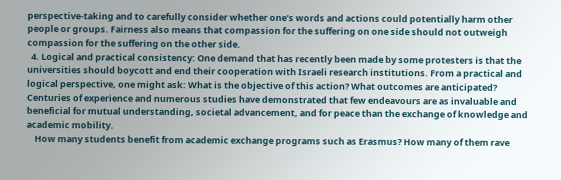perspective-taking and to carefully consider whether one’s words and actions could potentially harm other people or groups. Fairness also means that compassion for the suffering on one side should not outweigh compassion for the suffering on the other side.
  4. Logical and practical consistency: One demand that has recently been made by some protesters is that the universities should boycott and end their cooperation with Israeli research institutions. From a practical and logical perspective, one might ask: What is the objective of this action? What outcomes are anticipated? Centuries of experience and numerous studies have demonstrated that few endeavours are as invaluable and beneficial for mutual understanding, societal advancement, and for peace than the exchange of knowledge and academic mobility.
    How many students benefit from academic exchange programs such as Erasmus? How many of them rave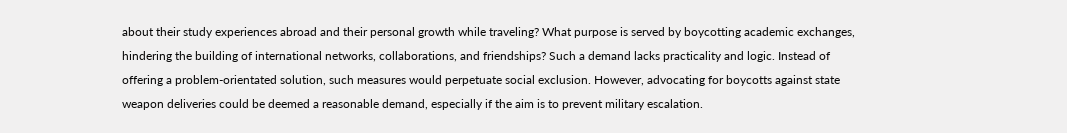about their study experiences abroad and their personal growth while traveling? What purpose is served by boycotting academic exchanges, hindering the building of international networks, collaborations, and friendships? Such a demand lacks practicality and logic. Instead of offering a problem-orientated solution, such measures would perpetuate social exclusion. However, advocating for boycotts against state weapon deliveries could be deemed a reasonable demand, especially if the aim is to prevent military escalation.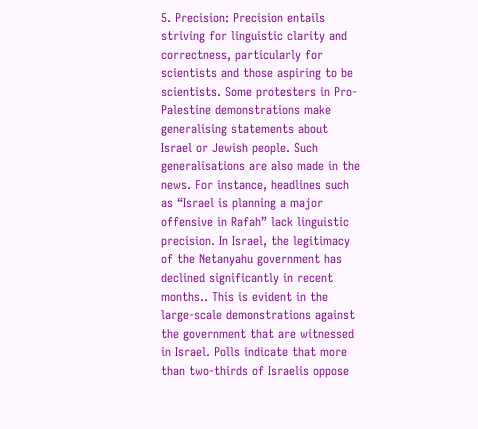5. Precision: Precision entails striving for linguistic clarity and correctness, particularly for scientists and those aspiring to be scientists. Some protesters in Pro-Palestine demonstrations make generalising statements about Israel or Jewish people. Such generalisations are also made in the news. For instance, headlines such as “Israel is planning a major offensive in Rafah” lack linguistic precision. In Israel, the legitimacy of the Netanyahu government has declined significantly in recent months.. This is evident in the large-scale demonstrations against the government that are witnessed in Israel. Polls indicate that more than two-thirds of Israelis oppose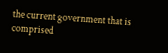the current government that is comprised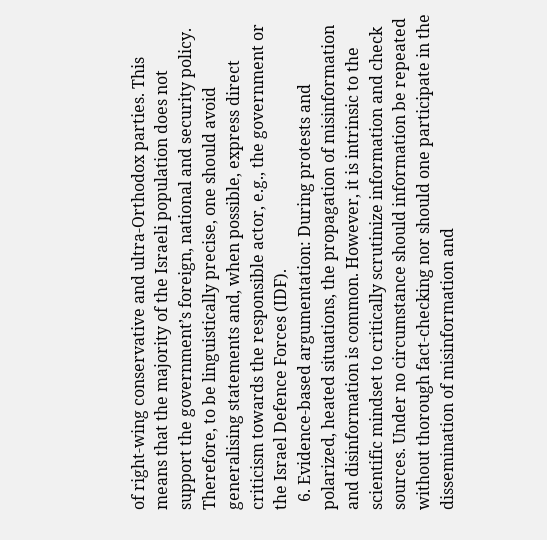of right-wing conservative and ultra-Orthodox parties. This means that the majority of the Israeli population does not support the government’s foreign, national and security policy. Therefore, to be linguistically precise, one should avoid generalising statements and, when possible, express direct criticism towards the responsible actor, e.g., the government or the Israel Defence Forces (IDF).
  6. Evidence-based argumentation: During protests and polarized, heated situations, the propagation of misinformation and disinformation is common. However, it is intrinsic to the scientific mindset to critically scrutinize information and check sources. Under no circumstance should information be repeated without thorough fact-checking nor should one participate in the dissemination of misinformation and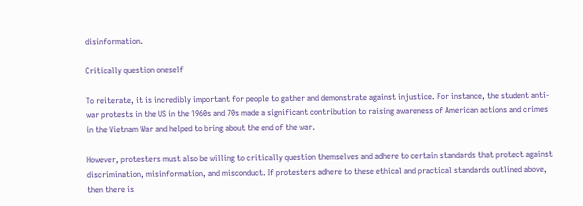disinformation.

Critically question oneself

To reiterate, it is incredibly important for people to gather and demonstrate against injustice. For instance, the student anti-war protests in the US in the 1960s and 70s made a significant contribution to raising awareness of American actions and crimes in the Vietnam War and helped to bring about the end of the war.

However, protesters must also be willing to critically question themselves and adhere to certain standards that protect against discrimination, misinformation, and misconduct. If protesters adhere to these ethical and practical standards outlined above, then there is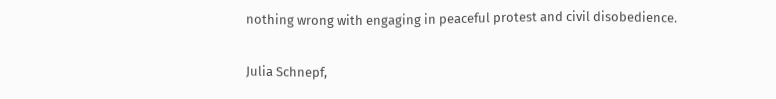nothing wrong with engaging in peaceful protest and civil disobedience.

Julia Schnepf,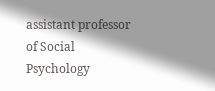assistant professor of Social Psychology